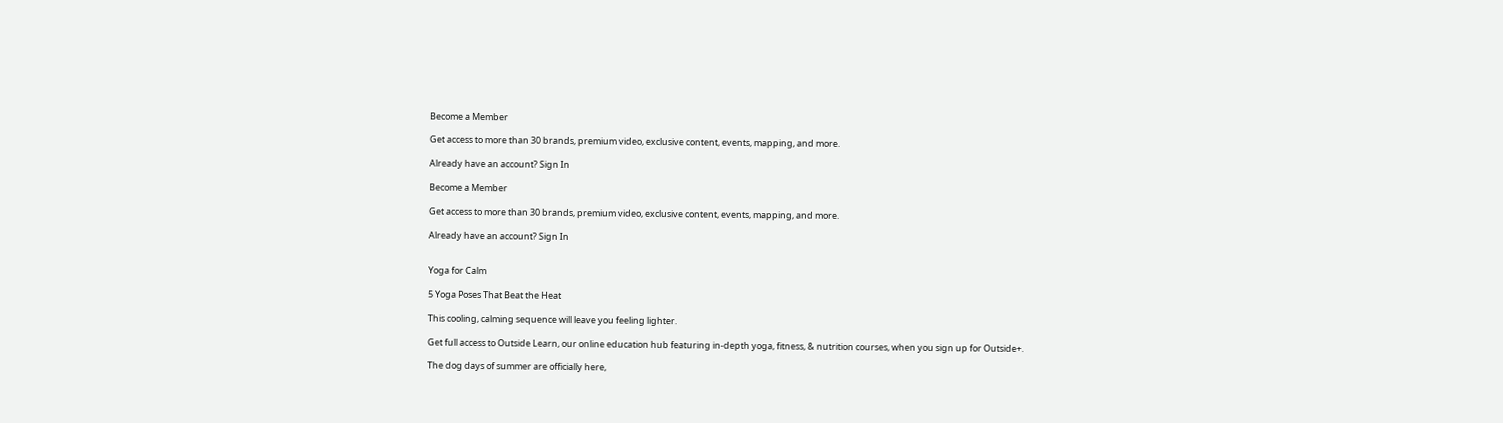Become a Member

Get access to more than 30 brands, premium video, exclusive content, events, mapping, and more.

Already have an account? Sign In

Become a Member

Get access to more than 30 brands, premium video, exclusive content, events, mapping, and more.

Already have an account? Sign In


Yoga for Calm

5 Yoga Poses That Beat the Heat

This cooling, calming sequence will leave you feeling lighter.

Get full access to Outside Learn, our online education hub featuring in-depth yoga, fitness, & nutrition courses, when you sign up for Outside+.

The dog days of summer are officially here,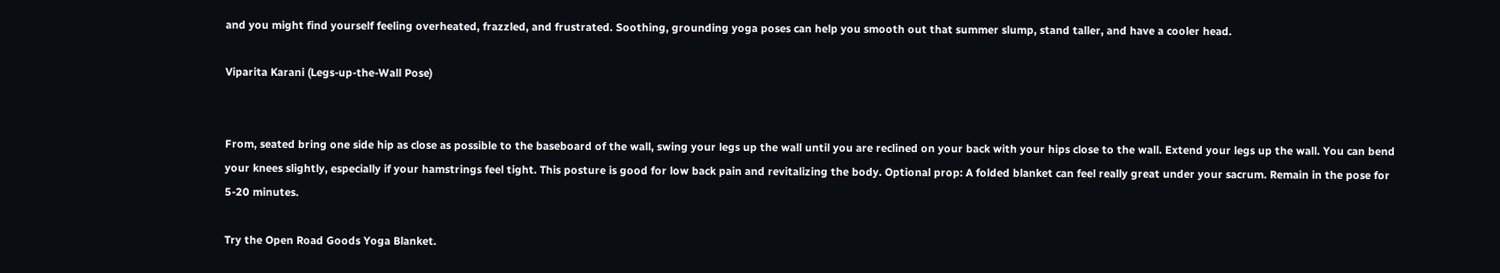and you might find yourself feeling overheated, frazzled, and frustrated. Soothing, grounding yoga poses can help you smooth out that summer slump, stand taller, and have a cooler head.

Viparita Karani (Legs-up-the-Wall Pose)


From, seated bring one side hip as close as possible to the baseboard of the wall, swing your legs up the wall until you are reclined on your back with your hips close to the wall. Extend your legs up the wall. You can bend your knees slightly, especially if your hamstrings feel tight. This posture is good for low back pain and revitalizing the body. Optional prop: A folded blanket can feel really great under your sacrum. Remain in the pose for 5-20 minutes.

Try the Open Road Goods Yoga Blanket.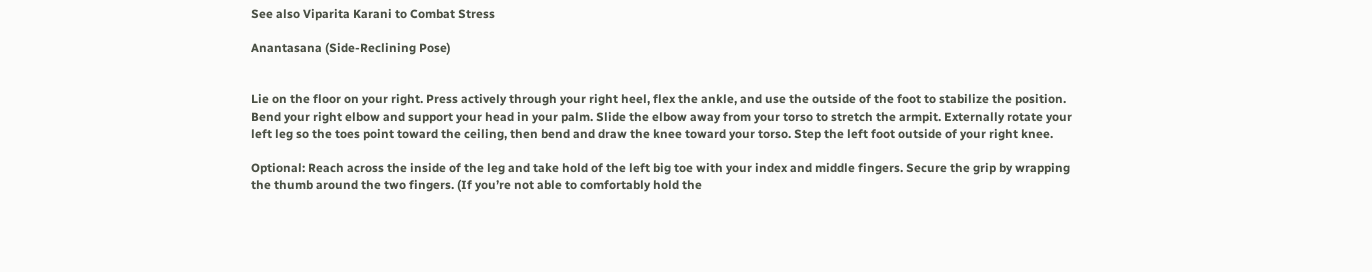See also Viparita Karani to Combat Stress

Anantasana (Side-Reclining Pose)


Lie on the floor on your right. Press actively through your right heel, flex the ankle, and use the outside of the foot to stabilize the position. Bend your right elbow and support your head in your palm. Slide the elbow away from your torso to stretch the armpit. Externally rotate your left leg so the toes point toward the ceiling, then bend and draw the knee toward your torso. Step the left foot outside of your right knee.

Optional: Reach across the inside of the leg and take hold of the left big toe with your index and middle fingers. Secure the grip by wrapping the thumb around the two fingers. (If you’re not able to comfortably hold the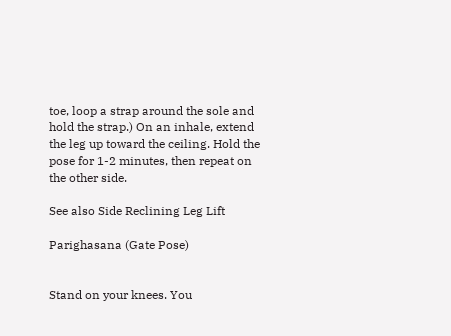toe, loop a strap around the sole and hold the strap.) On an inhale, extend the leg up toward the ceiling. Hold the pose for 1-2 minutes, then repeat on the other side.

See also Side Reclining Leg Lift

Parighasana (Gate Pose)


Stand on your knees. You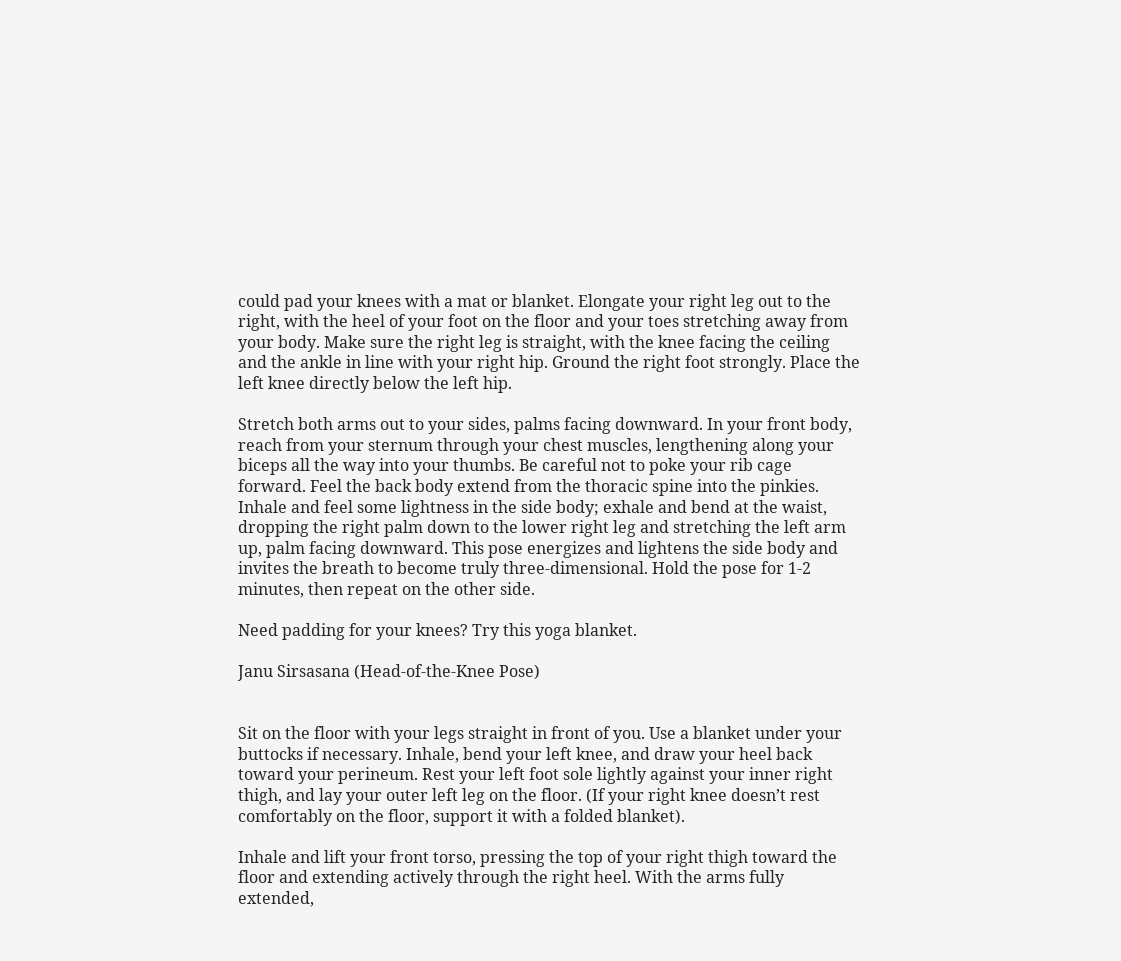could pad your knees with a mat or blanket. Elongate your right leg out to the right, with the heel of your foot on the floor and your toes stretching away from your body. Make sure the right leg is straight, with the knee facing the ceiling and the ankle in line with your right hip. Ground the right foot strongly. Place the left knee directly below the left hip.

Stretch both arms out to your sides, palms facing downward. In your front body, reach from your sternum through your chest muscles, lengthening along your biceps all the way into your thumbs. Be careful not to poke your rib cage forward. Feel the back body extend from the thoracic spine into the pinkies. Inhale and feel some lightness in the side body; exhale and bend at the waist, dropping the right palm down to the lower right leg and stretching the left arm up, palm facing downward. This pose energizes and lightens the side body and invites the breath to become truly three-dimensional. Hold the pose for 1-2 minutes, then repeat on the other side.

Need padding for your knees? Try this yoga blanket.

Janu Sirsasana (Head-of-the-Knee Pose)


Sit on the floor with your legs straight in front of you. Use a blanket under your buttocks if necessary. Inhale, bend your left knee, and draw your heel back toward your perineum. Rest your left foot sole lightly against your inner right thigh, and lay your outer left leg on the floor. (If your right knee doesn’t rest comfortably on the floor, support it with a folded blanket).

Inhale and lift your front torso, pressing the top of your right thigh toward the floor and extending actively through the right heel. With the arms fully extended,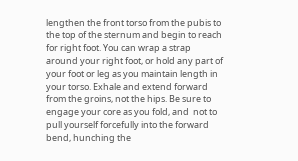lengthen the front torso from the pubis to the top of the sternum and begin to reach for right foot. You can wrap a strap around your right foot, or hold any part of your foot or leg as you maintain length in your torso. Exhale and extend forward from the groins, not the hips. Be sure to engage your core as you fold, and  not to pull yourself forcefully into the forward bend, hunching the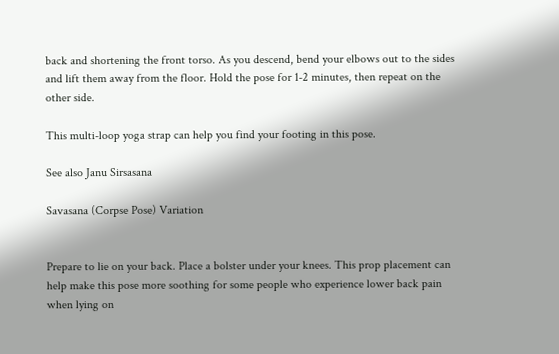back and shortening the front torso. As you descend, bend your elbows out to the sides and lift them away from the floor. Hold the pose for 1-2 minutes, then repeat on the other side.

This multi-loop yoga strap can help you find your footing in this pose.

See also Janu Sirsasana

Savasana (Corpse Pose) Variation


Prepare to lie on your back. Place a bolster under your knees. This prop placement can help make this pose more soothing for some people who experience lower back pain when lying on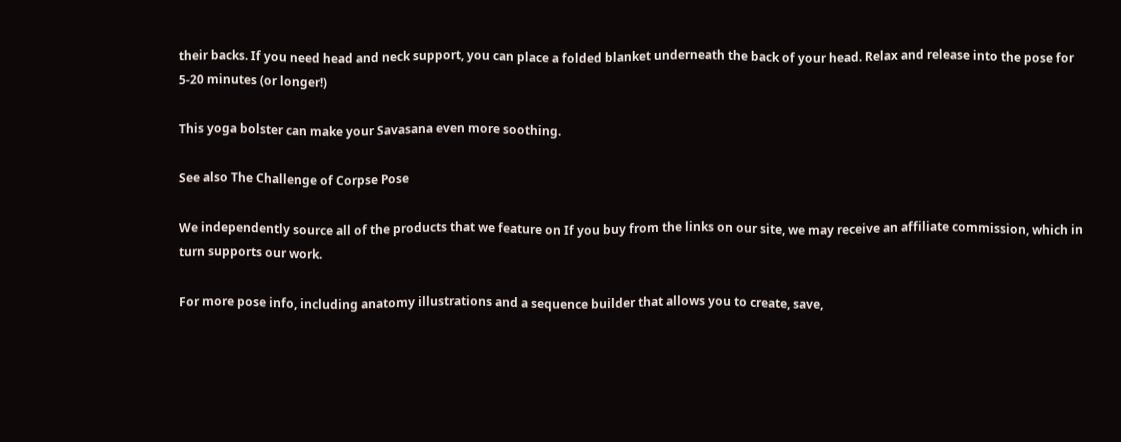their backs. If you need head and neck support, you can place a folded blanket underneath the back of your head. Relax and release into the pose for 5-20 minutes (or longer!)

This yoga bolster can make your Savasana even more soothing.

See also The Challenge of Corpse Pose

We independently source all of the products that we feature on If you buy from the links on our site, we may receive an affiliate commission, which in turn supports our work.

For more pose info, including anatomy illustrations and a sequence builder that allows you to create, save,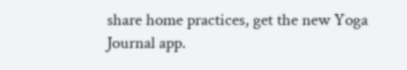share home practices, get the new Yoga Journal app.